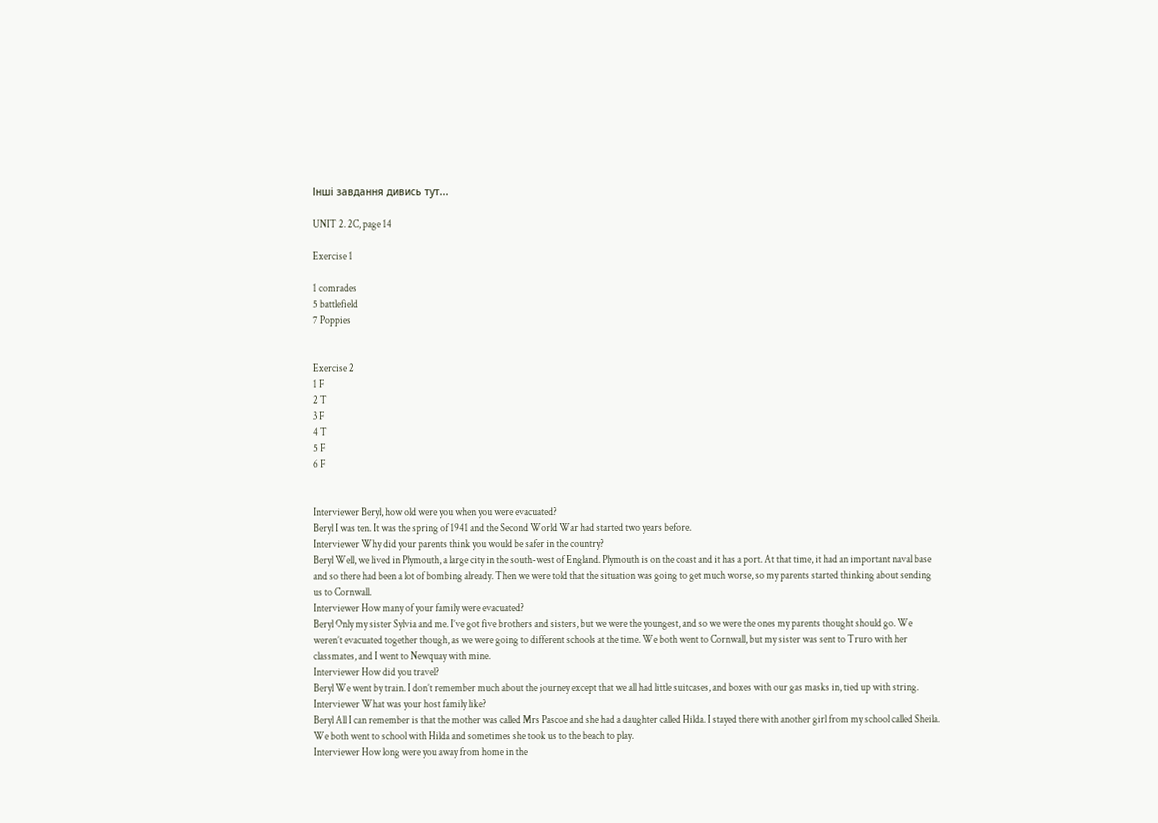Інші завдання дивись тут...

UNIT 2. 2C, page 14

Exercise 1

1 comrades
5 battlefield
7 Poppies


Exercise 2
1 F
2 T
3 F
4 T
5 F
6 F


Interviewer Beryl, how old were you when you were evacuated?
Beryl I was ten. It was the spring of 1941 and the Second World War had started two years before.
Interviewer Why did your parents think you would be safer in the country?
Beryl Well, we lived in Plymouth, a large city in the south-west of England. Plymouth is on the coast and it has a port. At that time, it had an important naval base and so there had been a lot of bombing already. Then we were told that the situation was going to get much worse, so my parents started thinking about sending us to Cornwall.
Interviewer How many of your family were evacuated?
Beryl Only my sister Sylvia and me. I’ve got five brothers and sisters, but we were the youngest, and so we were the ones my parents thought should go. We weren’t evacuated together though, as we were going to different schools at the time. We both went to Cornwall, but my sister was sent to Truro with her classmates, and I went to Newquay with mine.
Interviewer How did you travel?
Beryl We went by train. I don’t remember much about the journey except that we all had little suitcases, and boxes with our gas masks in, tied up with string.
Interviewer What was your host family like?
Beryl All I can remember is that the mother was called Mrs Pascoe and she had a daughter called Hilda. I stayed there with another girl from my school called Sheila. We both went to school with Hilda and sometimes she took us to the beach to play.
Interviewer How long were you away from home in the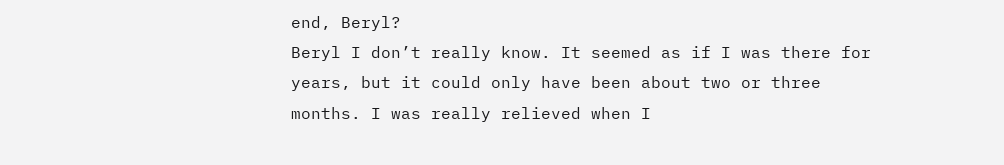end, Beryl?
Beryl I don’t really know. It seemed as if I was there for years, but it could only have been about two or three months. I was really relieved when I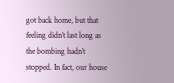got back home, but that feeling didn’t last long as the bombing hadn’t stopped. In fact, our house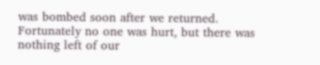was bombed soon after we returned. Fortunately no one was hurt, but there was nothing left of our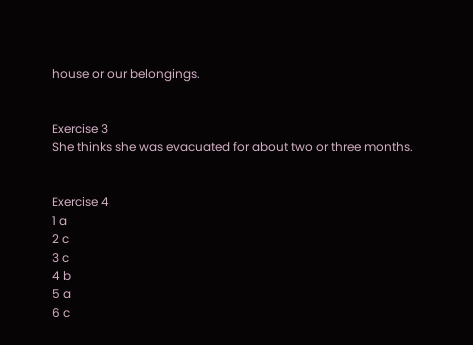house or our belongings.


Exercise 3
She thinks she was evacuated for about two or three months.


Exercise 4
1 a
2 c
3 c
4 b
5 a
6 c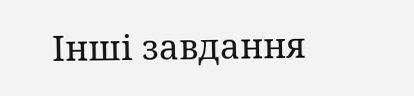Інші завдання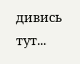дивись тут...